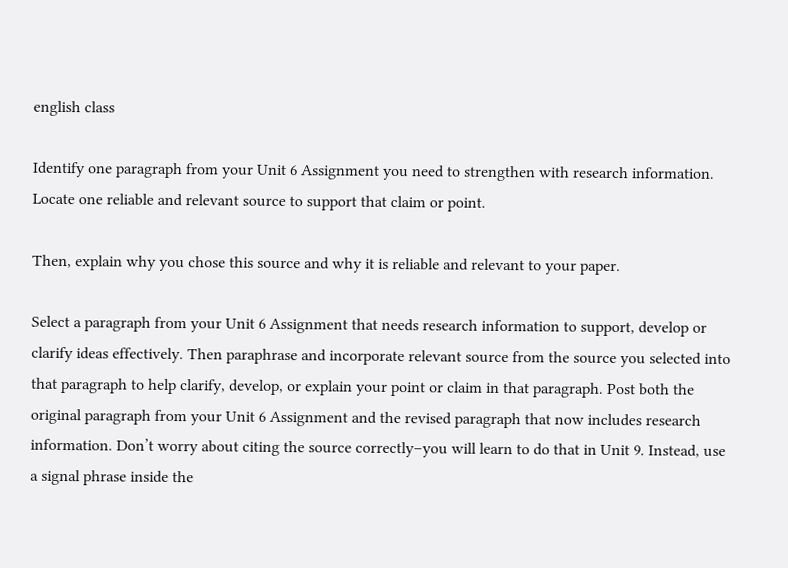english class

Identify one paragraph from your Unit 6 Assignment you need to strengthen with research information. Locate one reliable and relevant source to support that claim or point.

Then, explain why you chose this source and why it is reliable and relevant to your paper.

Select a paragraph from your Unit 6 Assignment that needs research information to support, develop or clarify ideas effectively. Then paraphrase and incorporate relevant source from the source you selected into that paragraph to help clarify, develop, or explain your point or claim in that paragraph. Post both the original paragraph from your Unit 6 Assignment and the revised paragraph that now includes research information. Don’t worry about citing the source correctly–you will learn to do that in Unit 9. Instead, use a signal phrase inside the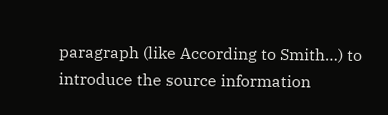paragraph (like According to Smith…) to introduce the source information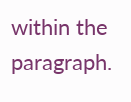within the paragraph.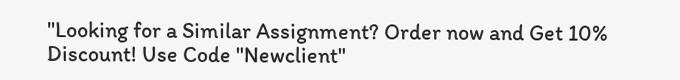"Looking for a Similar Assignment? Order now and Get 10% Discount! Use Code "Newclient"